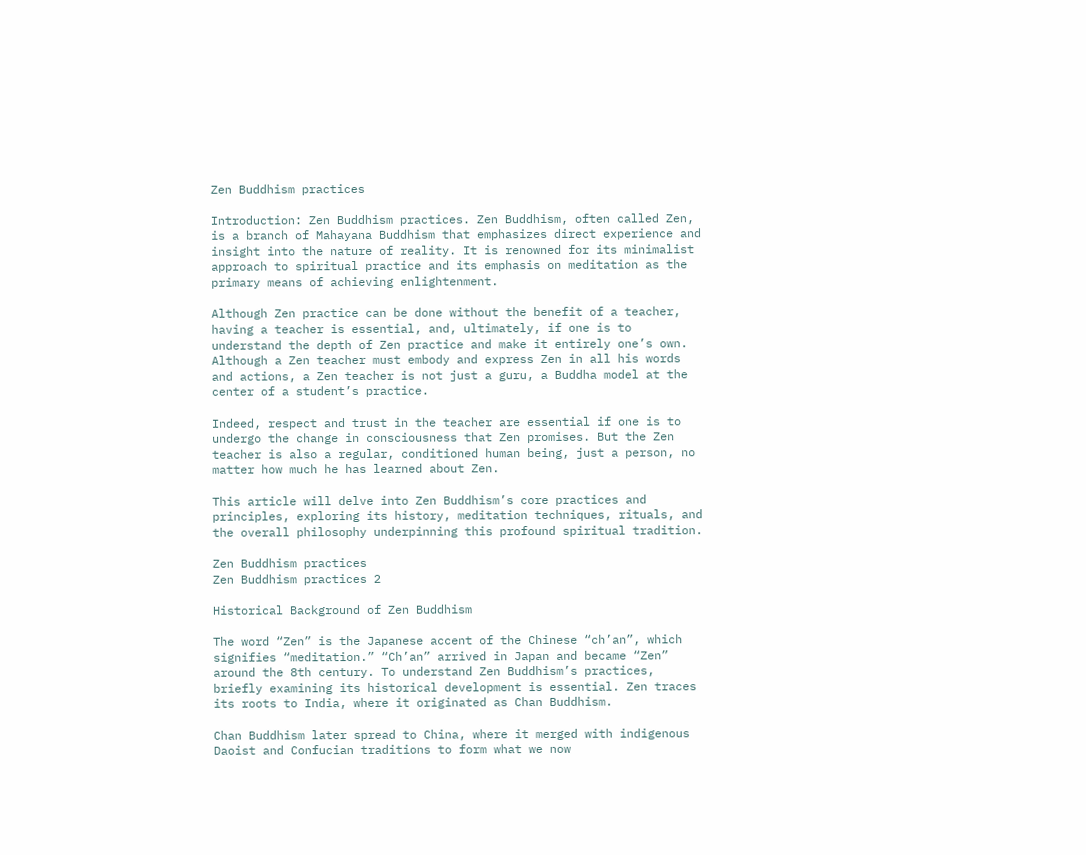Zen Buddhism practices

Introduction: Zen Buddhism practices. Zen Buddhism, often called Zen, is a branch of Mahayana Buddhism that emphasizes direct experience and insight into the nature of reality. It is renowned for its minimalist approach to spiritual practice and its emphasis on meditation as the primary means of achieving enlightenment.

Although Zen practice can be done without the benefit of a teacher, having a teacher is essential, and, ultimately, if one is to understand the depth of Zen practice and make it entirely one’s own. Although a Zen teacher must embody and express Zen in all his words and actions, a Zen teacher is not just a guru, a Buddha model at the center of a student’s practice.

Indeed, respect and trust in the teacher are essential if one is to undergo the change in consciousness that Zen promises. But the Zen teacher is also a regular, conditioned human being, just a person, no matter how much he has learned about Zen.

This article will delve into Zen Buddhism’s core practices and principles, exploring its history, meditation techniques, rituals, and the overall philosophy underpinning this profound spiritual tradition.

Zen Buddhism practices
Zen Buddhism practices 2

Historical Background of Zen Buddhism

The word “Zen” is the Japanese accent of the Chinese “ch’an”, which signifies “meditation.” “Ch’an” arrived in Japan and became “Zen” around the 8th century. To understand Zen Buddhism’s practices, briefly examining its historical development is essential. Zen traces its roots to India, where it originated as Chan Buddhism.

Chan Buddhism later spread to China, where it merged with indigenous Daoist and Confucian traditions to form what we now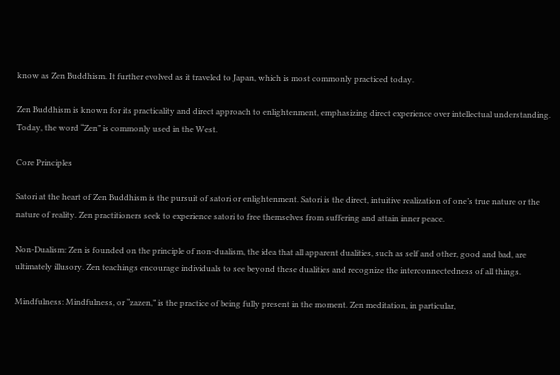know as Zen Buddhism. It further evolved as it traveled to Japan, which is most commonly practiced today.

Zen Buddhism is known for its practicality and direct approach to enlightenment, emphasizing direct experience over intellectual understanding. Today, the word “Zen” is commonly used in the West.

Core Principles

Satori at the heart of Zen Buddhism is the pursuit of satori or enlightenment. Satori is the direct, intuitive realization of one’s true nature or the nature of reality. Zen practitioners seek to experience satori to free themselves from suffering and attain inner peace.

Non-Dualism: Zen is founded on the principle of non-dualism, the idea that all apparent dualities, such as self and other, good and bad, are ultimately illusory. Zen teachings encourage individuals to see beyond these dualities and recognize the interconnectedness of all things.

Mindfulness: Mindfulness, or “zazen,” is the practice of being fully present in the moment. Zen meditation, in particular,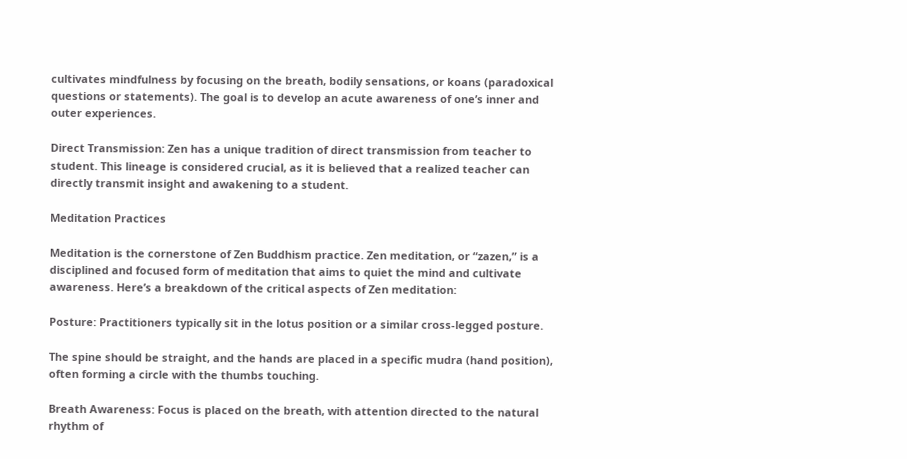cultivates mindfulness by focusing on the breath, bodily sensations, or koans (paradoxical questions or statements). The goal is to develop an acute awareness of one’s inner and outer experiences.

Direct Transmission: Zen has a unique tradition of direct transmission from teacher to student. This lineage is considered crucial, as it is believed that a realized teacher can directly transmit insight and awakening to a student.

Meditation Practices

Meditation is the cornerstone of Zen Buddhism practice. Zen meditation, or “zazen,” is a disciplined and focused form of meditation that aims to quiet the mind and cultivate awareness. Here’s a breakdown of the critical aspects of Zen meditation:

Posture: Practitioners typically sit in the lotus position or a similar cross-legged posture.

The spine should be straight, and the hands are placed in a specific mudra (hand position), often forming a circle with the thumbs touching.

Breath Awareness: Focus is placed on the breath, with attention directed to the natural rhythm of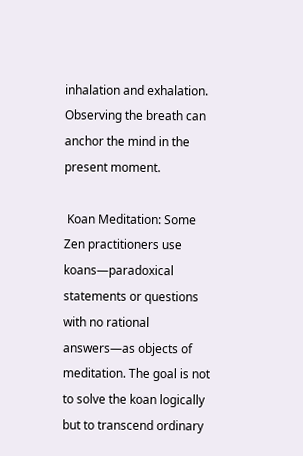inhalation and exhalation. Observing the breath can anchor the mind in the present moment.

 Koan Meditation: Some Zen practitioners use koans—paradoxical statements or questions with no rational answers—as objects of meditation. The goal is not to solve the koan logically but to transcend ordinary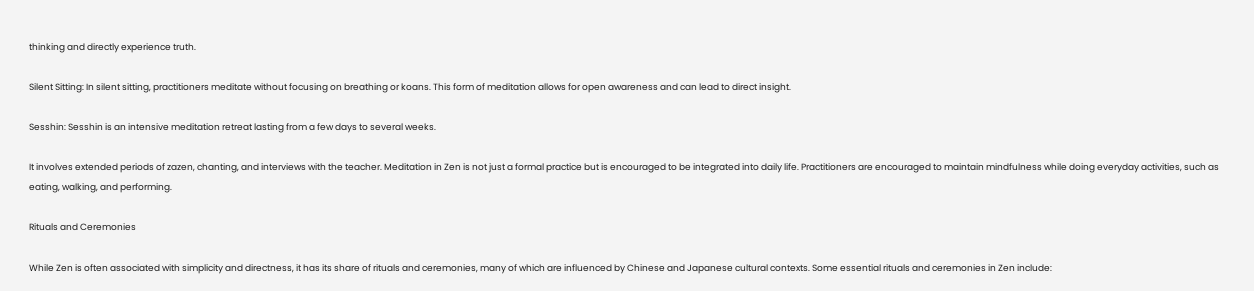thinking and directly experience truth.

Silent Sitting: In silent sitting, practitioners meditate without focusing on breathing or koans. This form of meditation allows for open awareness and can lead to direct insight.

Sesshin: Sesshin is an intensive meditation retreat lasting from a few days to several weeks.

It involves extended periods of zazen, chanting, and interviews with the teacher. Meditation in Zen is not just a formal practice but is encouraged to be integrated into daily life. Practitioners are encouraged to maintain mindfulness while doing everyday activities, such as eating, walking, and performing.

Rituals and Ceremonies

While Zen is often associated with simplicity and directness, it has its share of rituals and ceremonies, many of which are influenced by Chinese and Japanese cultural contexts. Some essential rituals and ceremonies in Zen include: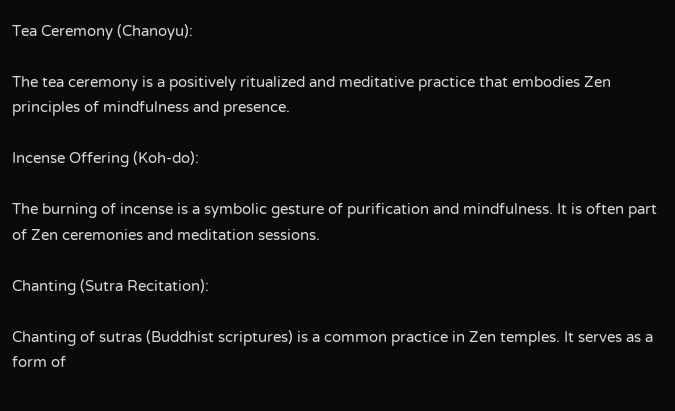Tea Ceremony (Chanoyu):

The tea ceremony is a positively ritualized and meditative practice that embodies Zen principles of mindfulness and presence.

Incense Offering (Koh-do):

The burning of incense is a symbolic gesture of purification and mindfulness. It is often part of Zen ceremonies and meditation sessions.

Chanting (Sutra Recitation):

Chanting of sutras (Buddhist scriptures) is a common practice in Zen temples. It serves as a form of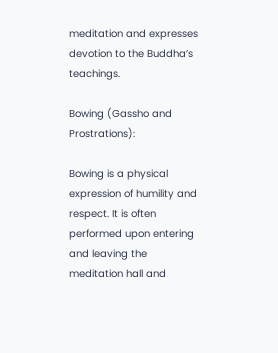meditation and expresses devotion to the Buddha’s teachings.

Bowing (Gassho and Prostrations):

Bowing is a physical expression of humility and respect. It is often performed upon entering and leaving the meditation hall and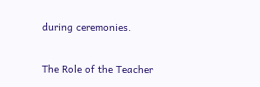during ceremonies.

The Role of the Teacher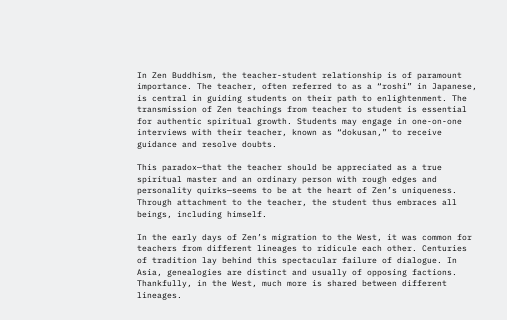In Zen Buddhism, the teacher-student relationship is of paramount importance. The teacher, often referred to as a “roshi” in Japanese, is central in guiding students on their path to enlightenment. The transmission of Zen teachings from teacher to student is essential for authentic spiritual growth. Students may engage in one-on-one interviews with their teacher, known as “dokusan,” to receive guidance and resolve doubts.

This paradox—that the teacher should be appreciated as a true spiritual master and an ordinary person with rough edges and personality quirks—seems to be at the heart of Zen’s uniqueness. Through attachment to the teacher, the student thus embraces all beings, including himself.

In the early days of Zen’s migration to the West, it was common for teachers from different lineages to ridicule each other. Centuries of tradition lay behind this spectacular failure of dialogue. In Asia, genealogies are distinct and usually of opposing factions. Thankfully, in the West, much more is shared between different lineages.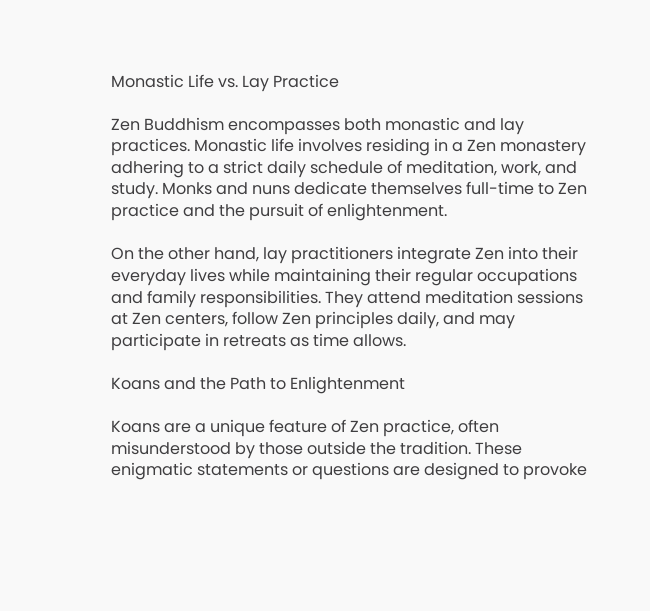Monastic Life vs. Lay Practice

Zen Buddhism encompasses both monastic and lay practices. Monastic life involves residing in a Zen monastery adhering to a strict daily schedule of meditation, work, and study. Monks and nuns dedicate themselves full-time to Zen practice and the pursuit of enlightenment.

On the other hand, lay practitioners integrate Zen into their everyday lives while maintaining their regular occupations and family responsibilities. They attend meditation sessions at Zen centers, follow Zen principles daily, and may participate in retreats as time allows.

Koans and the Path to Enlightenment

Koans are a unique feature of Zen practice, often misunderstood by those outside the tradition. These enigmatic statements or questions are designed to provoke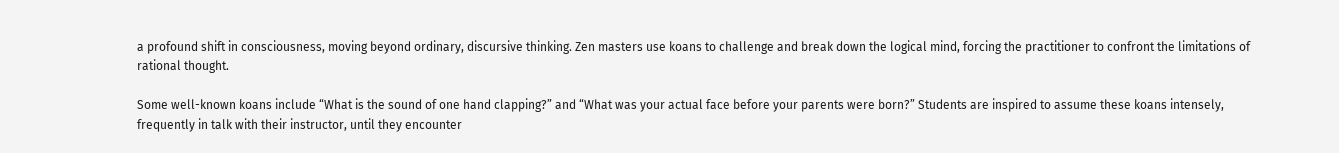a profound shift in consciousness, moving beyond ordinary, discursive thinking. Zen masters use koans to challenge and break down the logical mind, forcing the practitioner to confront the limitations of rational thought.

Some well-known koans include “What is the sound of one hand clapping?” and “What was your actual face before your parents were born?” Students are inspired to assume these koans intensely, frequently in talk with their instructor, until they encounter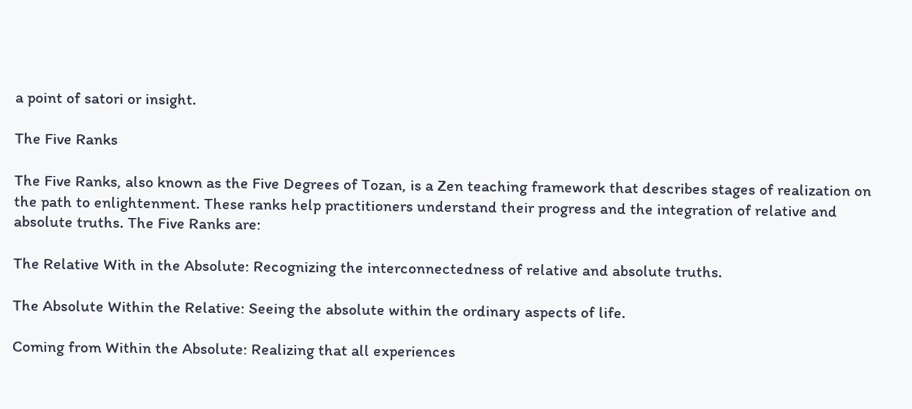a point of satori or insight.

The Five Ranks

The Five Ranks, also known as the Five Degrees of Tozan, is a Zen teaching framework that describes stages of realization on the path to enlightenment. These ranks help practitioners understand their progress and the integration of relative and absolute truths. The Five Ranks are:

The Relative With in the Absolute: Recognizing the interconnectedness of relative and absolute truths.

The Absolute Within the Relative: Seeing the absolute within the ordinary aspects of life.

Coming from Within the Absolute: Realizing that all experiences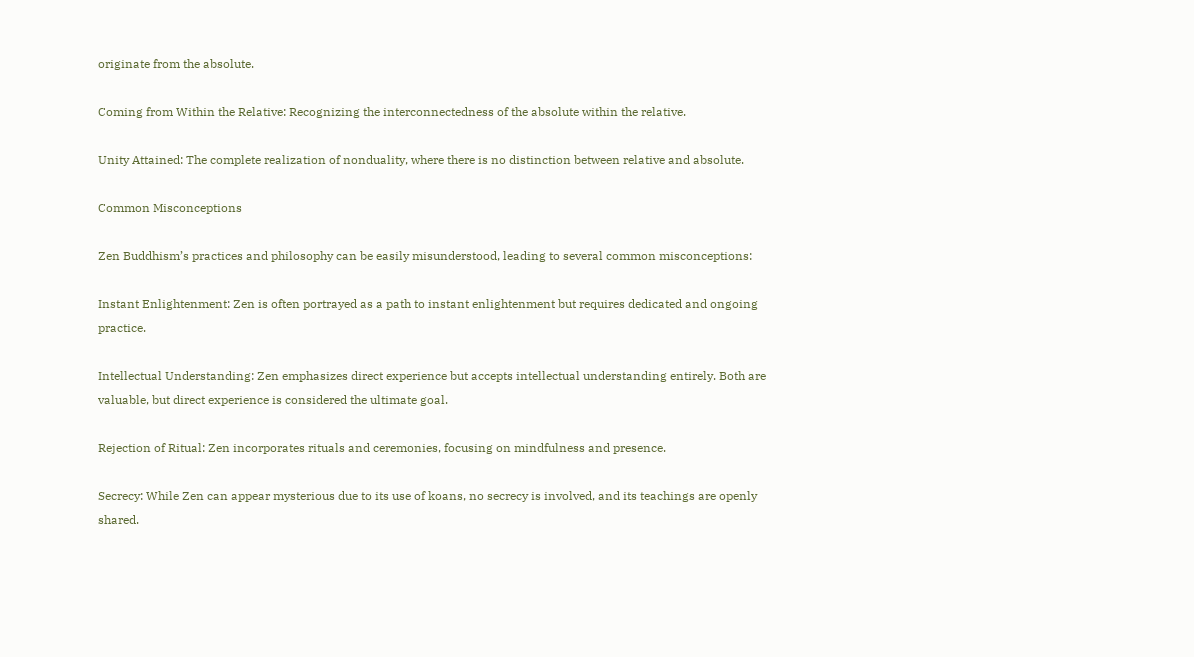originate from the absolute.

Coming from Within the Relative: Recognizing the interconnectedness of the absolute within the relative.

Unity Attained: The complete realization of nonduality, where there is no distinction between relative and absolute.

Common Misconceptions

Zen Buddhism’s practices and philosophy can be easily misunderstood, leading to several common misconceptions:

Instant Enlightenment: Zen is often portrayed as a path to instant enlightenment but requires dedicated and ongoing practice.

Intellectual Understanding: Zen emphasizes direct experience but accepts intellectual understanding entirely. Both are valuable, but direct experience is considered the ultimate goal.

Rejection of Ritual: Zen incorporates rituals and ceremonies, focusing on mindfulness and presence.

Secrecy: While Zen can appear mysterious due to its use of koans, no secrecy is involved, and its teachings are openly shared.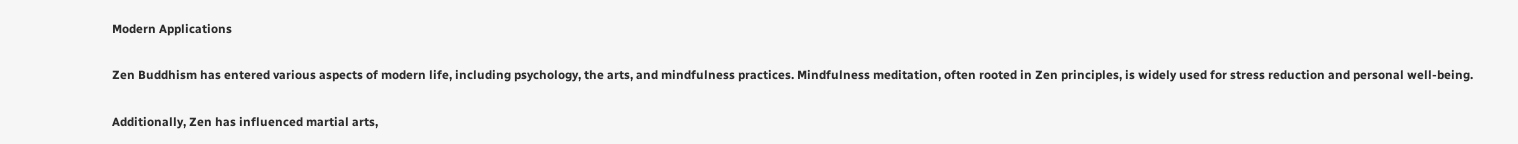Modern Applications

Zen Buddhism has entered various aspects of modern life, including psychology, the arts, and mindfulness practices. Mindfulness meditation, often rooted in Zen principles, is widely used for stress reduction and personal well-being.

Additionally, Zen has influenced martial arts,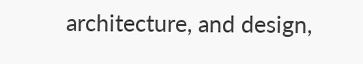architecture, and design,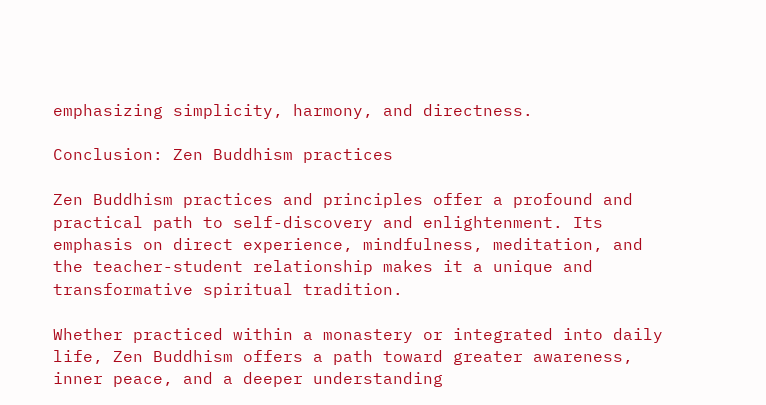emphasizing simplicity, harmony, and directness.

Conclusion: Zen Buddhism practices

Zen Buddhism practices and principles offer a profound and practical path to self-discovery and enlightenment. Its emphasis on direct experience, mindfulness, meditation, and the teacher-student relationship makes it a unique and transformative spiritual tradition.

Whether practiced within a monastery or integrated into daily life, Zen Buddhism offers a path toward greater awareness, inner peace, and a deeper understanding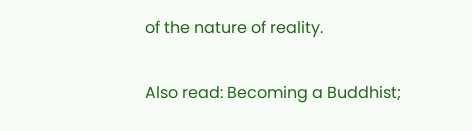of the nature of reality.

Also read: Becoming a Buddhist;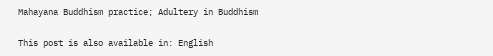Mahayana Buddhism practice; Adultery in Buddhism

This post is also available in: English